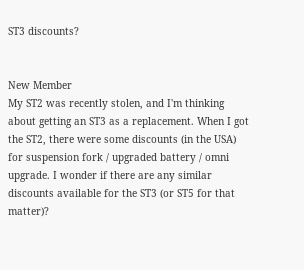ST3 discounts?


New Member
My ST2 was recently stolen, and I'm thinking about getting an ST3 as a replacement. When I got the ST2, there were some discounts (in the USA) for suspension fork / upgraded battery / omni upgrade. I wonder if there are any similar discounts available for the ST3 (or ST5 for that matter)?